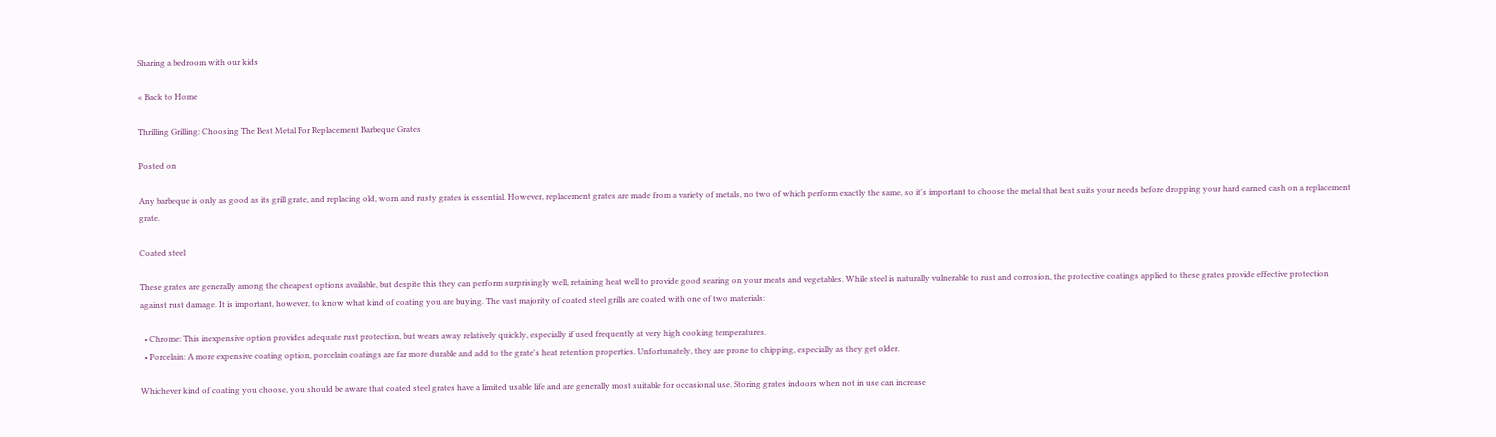Sharing a bedroom with our kids

« Back to Home

Thrilling Grilling: Choosing The Best Metal For Replacement Barbeque Grates

Posted on

Any barbeque is only as good as its grill grate, and replacing old, worn and rusty grates is essential. However, replacement grates are made from a variety of metals, no two of which perform exactly the same, so it's important to choose the metal that best suits your needs before dropping your hard earned cash on a replacement grate.

Coated steel

These grates are generally among the cheapest options available, but despite this they can perform surprisingly well, retaining heat well to provide good searing on your meats and vegetables. While steel is naturally vulnerable to rust and corrosion, the protective coatings applied to these grates provide effective protection against rust damage. It is important, however, to know what kind of coating you are buying. The vast majority of coated steel grills are coated with one of two materials:

  • Chrome: This inexpensive option provides adequate rust protection, but wears away relatively quickly, especially if used frequently at very high cooking temperatures.
  • Porcelain: A more expensive coating option, porcelain coatings are far more durable and add to the grate's heat retention properties. Unfortunately, they are prone to chipping, especially as they get older.

Whichever kind of coating you choose, you should be aware that coated steel grates have a limited usable life and are generally most suitable for occasional use. Storing grates indoors when not in use can increase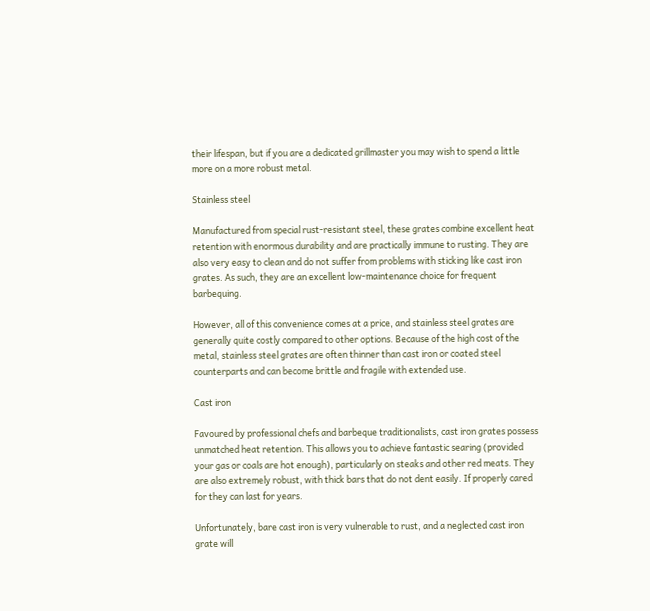their lifespan, but if you are a dedicated grillmaster you may wish to spend a little more on a more robust metal.

Stainless steel

Manufactured from special rust-resistant steel, these grates combine excellent heat retention with enormous durability and are practically immune to rusting. They are also very easy to clean and do not suffer from problems with sticking like cast iron grates. As such, they are an excellent low-maintenance choice for frequent barbequing.

However, all of this convenience comes at a price, and stainless steel grates are generally quite costly compared to other options. Because of the high cost of the metal, stainless steel grates are often thinner than cast iron or coated steel counterparts and can become brittle and fragile with extended use.

Cast iron

Favoured by professional chefs and barbeque traditionalists, cast iron grates possess unmatched heat retention. This allows you to achieve fantastic searing (provided your gas or coals are hot enough), particularly on steaks and other red meats. They are also extremely robust, with thick bars that do not dent easily. If properly cared for they can last for years.

Unfortunately, bare cast iron is very vulnerable to rust, and a neglected cast iron grate will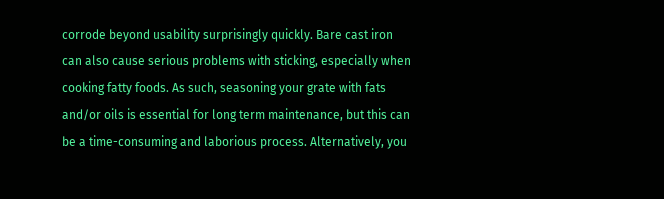corrode beyond usability surprisingly quickly. Bare cast iron can also cause serious problems with sticking, especially when cooking fatty foods. As such, seasoning your grate with fats and/or oils is essential for long term maintenance, but this can be a time-consuming and laborious process. Alternatively, you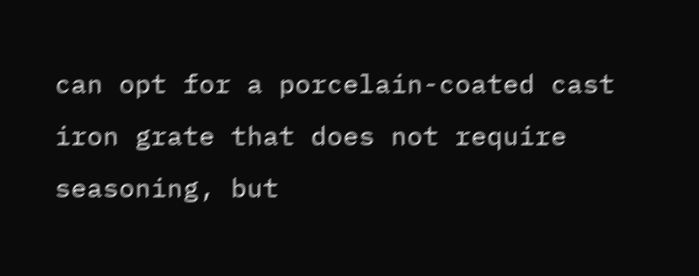can opt for a porcelain-coated cast iron grate that does not require seasoning, but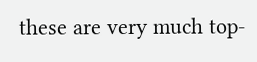these are very much top-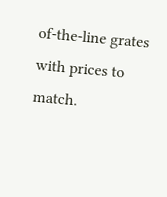of-the-line grates with prices to match.